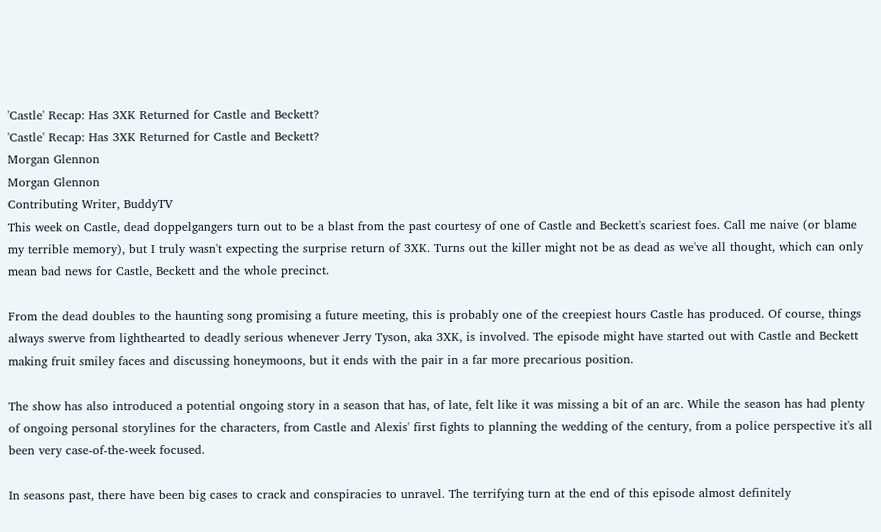'Castle' Recap: Has 3XK Returned for Castle and Beckett?
'Castle' Recap: Has 3XK Returned for Castle and Beckett?
Morgan Glennon
Morgan Glennon
Contributing Writer, BuddyTV
This week on Castle, dead doppelgangers turn out to be a blast from the past courtesy of one of Castle and Beckett's scariest foes. Call me naive (or blame my terrible memory), but I truly wasn't expecting the surprise return of 3XK. Turns out the killer might not be as dead as we've all thought, which can only mean bad news for Castle, Beckett and the whole precinct.

From the dead doubles to the haunting song promising a future meeting, this is probably one of the creepiest hours Castle has produced. Of course, things always swerve from lighthearted to deadly serious whenever Jerry Tyson, aka 3XK, is involved. The episode might have started out with Castle and Beckett making fruit smiley faces and discussing honeymoons, but it ends with the pair in a far more precarious position.

The show has also introduced a potential ongoing story in a season that has, of late, felt like it was missing a bit of an arc. While the season has had plenty of ongoing personal storylines for the characters, from Castle and Alexis' first fights to planning the wedding of the century, from a police perspective it's all been very case-of-the-week focused.

In seasons past, there have been big cases to crack and conspiracies to unravel. The terrifying turn at the end of this episode almost definitely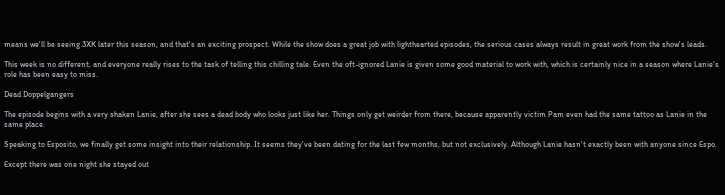means we'll be seeing 3XK later this season, and that's an exciting prospect. While the show does a great job with lighthearted episodes, the serious cases always result in great work from the show's leads.

This week is no different, and everyone really rises to the task of telling this chilling tale. Even the oft-ignored Lanie is given some good material to work with, which is certainly nice in a season where Lanie's role has been easy to miss.

Dead Doppelgangers

The episode begins with a very shaken Lanie, after she sees a dead body who looks just like her. Things only get weirder from there, because apparently victim Pam even had the same tattoo as Lanie in the same place.

Speaking to Esposito, we finally get some insight into their relationship. It seems they've been dating for the last few months, but not exclusively. Although Lanie hasn't exactly been with anyone since Espo.

Except there was one night she stayed out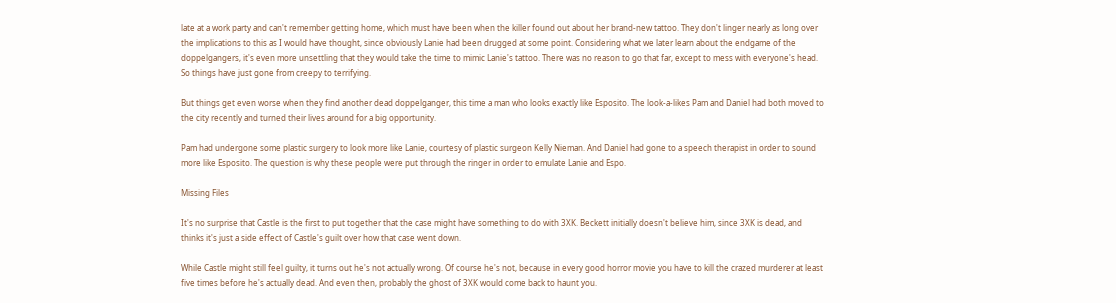late at a work party and can't remember getting home, which must have been when the killer found out about her brand-new tattoo. They don't linger nearly as long over the implications to this as I would have thought, since obviously Lanie had been drugged at some point. Considering what we later learn about the endgame of the doppelgangers, it's even more unsettling that they would take the time to mimic Lanie's tattoo. There was no reason to go that far, except to mess with everyone's head. So things have just gone from creepy to terrifying.

But things get even worse when they find another dead doppelganger, this time a man who looks exactly like Esposito. The look-a-likes Pam and Daniel had both moved to the city recently and turned their lives around for a big opportunity.

Pam had undergone some plastic surgery to look more like Lanie, courtesy of plastic surgeon Kelly Nieman. And Daniel had gone to a speech therapist in order to sound more like Esposito. The question is why these people were put through the ringer in order to emulate Lanie and Espo.

Missing Files

It's no surprise that Castle is the first to put together that the case might have something to do with 3XK. Beckett initially doesn't believe him, since 3XK is dead, and thinks it's just a side effect of Castle's guilt over how that case went down.

While Castle might still feel guilty, it turns out he's not actually wrong. Of course he's not, because in every good horror movie you have to kill the crazed murderer at least five times before he's actually dead. And even then, probably the ghost of 3XK would come back to haunt you.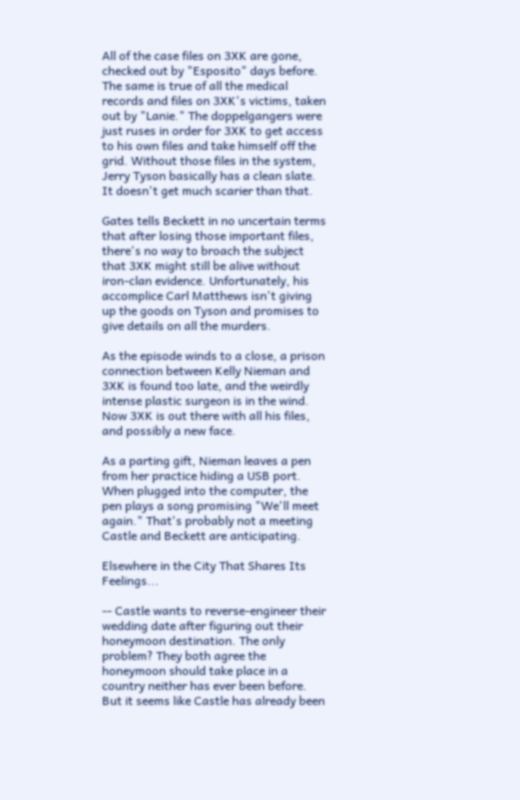All of the case files on 3XK are gone, checked out by "Esposito" days before. The same is true of all the medical records and files on 3XK's victims, taken out by "Lanie." The doppelgangers were just ruses in order for 3XK to get access to his own files and take himself off the grid. Without those files in the system, Jerry Tyson basically has a clean slate. It doesn't get much scarier than that.

Gates tells Beckett in no uncertain terms that after losing those important files, there's no way to broach the subject that 3XK might still be alive without iron-clan evidence. Unfortunately, his accomplice Carl Matthews isn't giving up the goods on Tyson and promises to give details on all the murders.

As the episode winds to a close, a prison connection between Kelly Nieman and 3XK is found too late, and the weirdly intense plastic surgeon is in the wind. Now 3XK is out there with all his files, and possibly a new face.

As a parting gift, Nieman leaves a pen from her practice hiding a USB port. When plugged into the computer, the pen plays a song promising "We'll meet again." That's probably not a meeting Castle and Beckett are anticipating.

Elsewhere in the City That Shares Its Feelings...

-- Castle wants to reverse-engineer their wedding date after figuring out their honeymoon destination. The only problem? They both agree the honeymoon should take place in a country neither has ever been before. But it seems like Castle has already been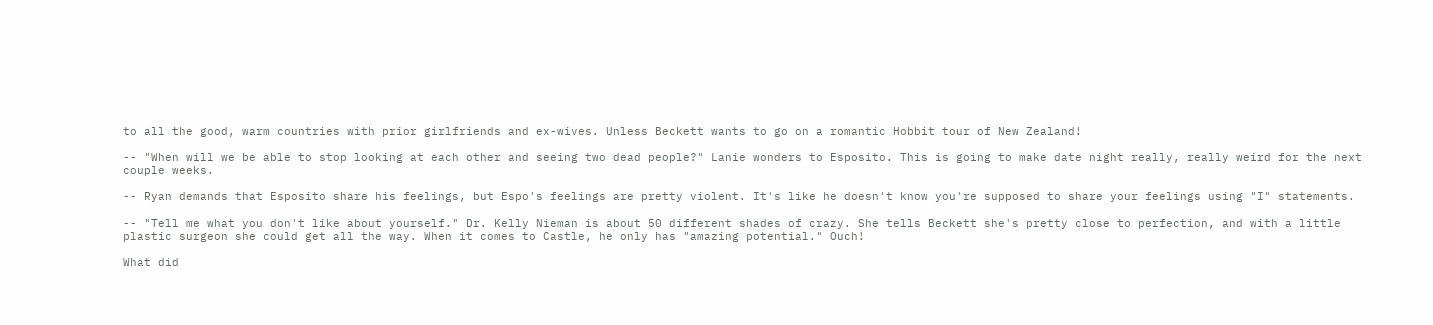to all the good, warm countries with prior girlfriends and ex-wives. Unless Beckett wants to go on a romantic Hobbit tour of New Zealand!

-- "When will we be able to stop looking at each other and seeing two dead people?" Lanie wonders to Esposito. This is going to make date night really, really weird for the next couple weeks.

-- Ryan demands that Esposito share his feelings, but Espo's feelings are pretty violent. It's like he doesn't know you're supposed to share your feelings using "I" statements.

-- "Tell me what you don't like about yourself." Dr. Kelly Nieman is about 50 different shades of crazy. She tells Beckett she's pretty close to perfection, and with a little plastic surgeon she could get all the way. When it comes to Castle, he only has "amazing potential." Ouch!

What did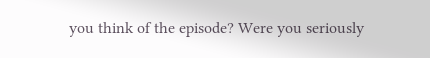you think of the episode? Were you seriously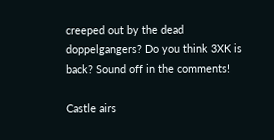creeped out by the dead doppelgangers? Do you think 3XK is back? Sound off in the comments!

Castle airs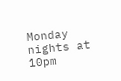Monday nights at 10pm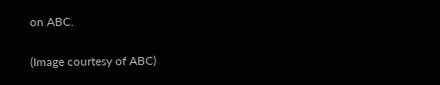on ABC.

(Image courtesy of ABC)